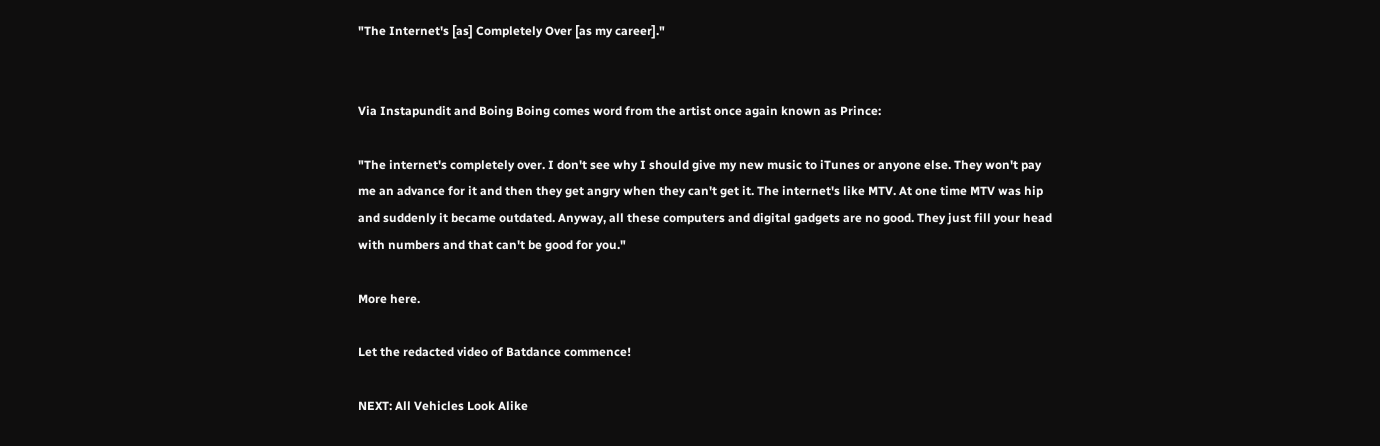"The Internet's [as] Completely Over [as my career]."


Via Instapundit and Boing Boing comes word from the artist once again known as Prince:

"The internet's completely over. I don't see why I should give my new music to iTunes or anyone else. They won't pay me an advance for it and then they get angry when they can't get it. The internet's like MTV. At one time MTV was hip and suddenly it became outdated. Anyway, all these computers and digital gadgets are no good. They just fill your head with numbers and that can't be good for you."

More here.

Let the redacted video of Batdance commence!

NEXT: All Vehicles Look Alike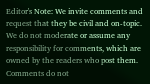Editor's Note: We invite comments and request that they be civil and on-topic. We do not moderate or assume any responsibility for comments, which are owned by the readers who post them. Comments do not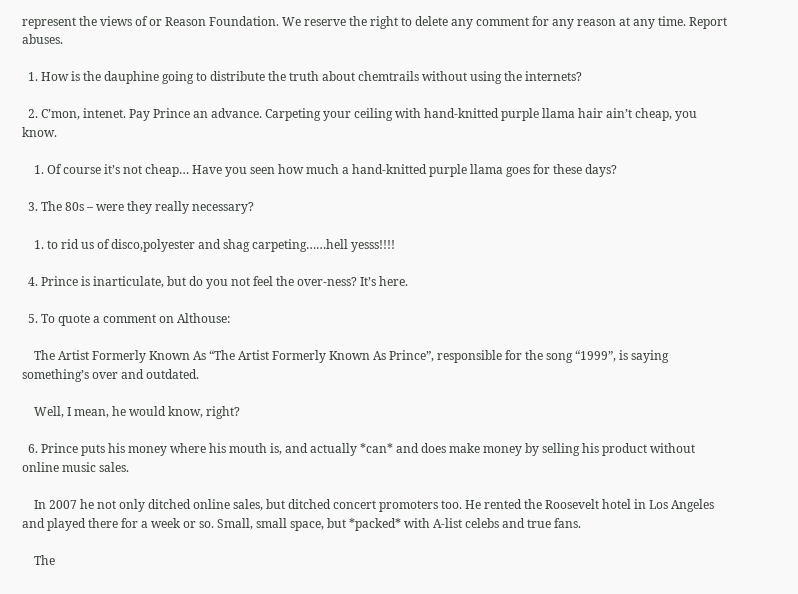represent the views of or Reason Foundation. We reserve the right to delete any comment for any reason at any time. Report abuses.

  1. How is the dauphine going to distribute the truth about chemtrails without using the internets?

  2. C’mon, intenet. Pay Prince an advance. Carpeting your ceiling with hand-knitted purple llama hair ain’t cheap, you know.

    1. Of course it’s not cheap… Have you seen how much a hand-knitted purple llama goes for these days?

  3. The 80s – were they really necessary?

    1. to rid us of disco,polyester and shag carpeting……hell yesss!!!!

  4. Prince is inarticulate, but do you not feel the over-ness? It’s here.

  5. To quote a comment on Althouse:

    The Artist Formerly Known As “The Artist Formerly Known As Prince”, responsible for the song “1999”, is saying something’s over and outdated.

    Well, I mean, he would know, right?

  6. Prince puts his money where his mouth is, and actually *can* and does make money by selling his product without online music sales.

    In 2007 he not only ditched online sales, but ditched concert promoters too. He rented the Roosevelt hotel in Los Angeles and played there for a week or so. Small, small space, but *packed* with A-list celebs and true fans.

    The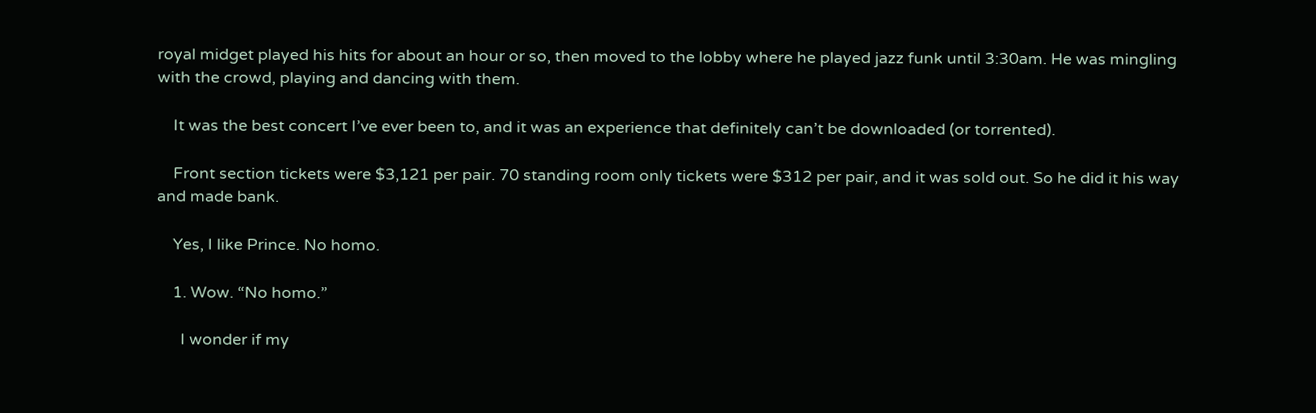royal midget played his hits for about an hour or so, then moved to the lobby where he played jazz funk until 3:30am. He was mingling with the crowd, playing and dancing with them.

    It was the best concert I’ve ever been to, and it was an experience that definitely can’t be downloaded (or torrented).

    Front section tickets were $3,121 per pair. 70 standing room only tickets were $312 per pair, and it was sold out. So he did it his way and made bank.

    Yes, I like Prince. No homo.

    1. Wow. “No homo.”

      I wonder if my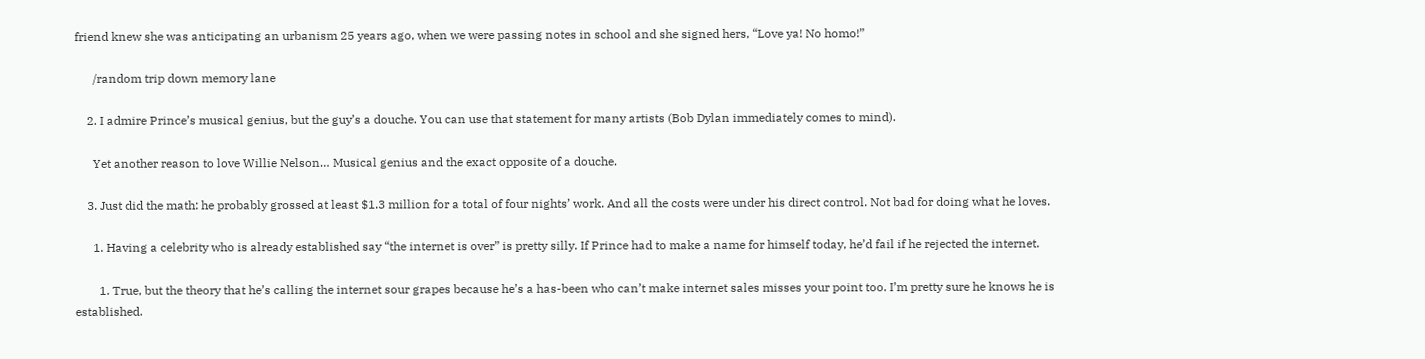friend knew she was anticipating an urbanism 25 years ago, when we were passing notes in school and she signed hers, “Love ya! No homo!”

      /random trip down memory lane

    2. I admire Prince’s musical genius, but the guy’s a douche. You can use that statement for many artists (Bob Dylan immediately comes to mind).

      Yet another reason to love Willie Nelson… Musical genius and the exact opposite of a douche.

    3. Just did the math: he probably grossed at least $1.3 million for a total of four nights’ work. And all the costs were under his direct control. Not bad for doing what he loves.

      1. Having a celebrity who is already established say “the internet is over” is pretty silly. If Prince had to make a name for himself today, he’d fail if he rejected the internet.

        1. True, but the theory that he’s calling the internet sour grapes because he’s a has-been who can’t make internet sales misses your point too. I’m pretty sure he knows he is established.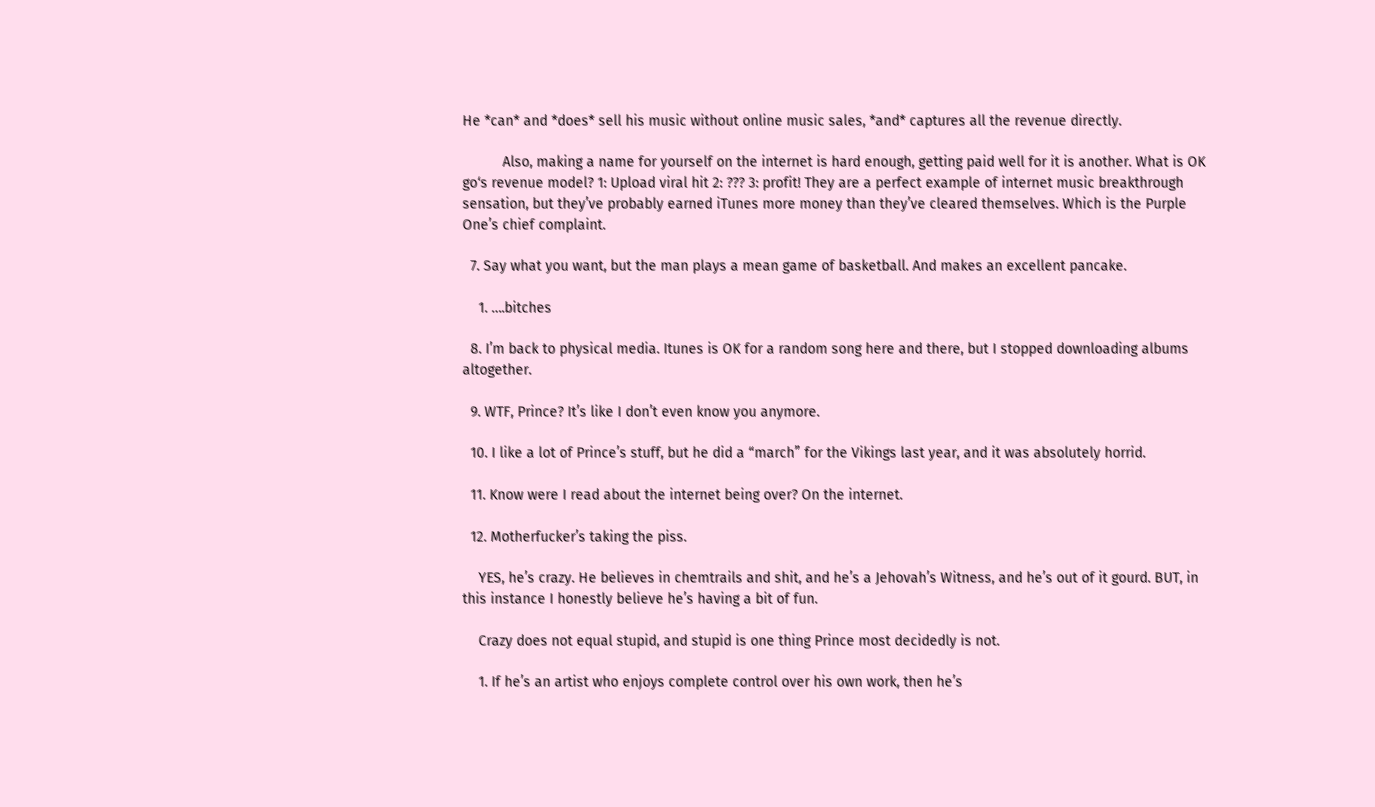He *can* and *does* sell his music without online music sales, *and* captures all the revenue directly.

          Also, making a name for yourself on the internet is hard enough, getting paid well for it is another. What is OK go‘s revenue model? 1: Upload viral hit 2: ??? 3: profit! They are a perfect example of internet music breakthrough sensation, but they’ve probably earned iTunes more money than they’ve cleared themselves. Which is the Purple One’s chief complaint.

  7. Say what you want, but the man plays a mean game of basketball. And makes an excellent pancake.

    1. ….bitches

  8. I’m back to physical media. Itunes is OK for a random song here and there, but I stopped downloading albums altogether.

  9. WTF, Prince? It’s like I don’t even know you anymore.

  10. I like a lot of Prince’s stuff, but he did a “march” for the Vikings last year, and it was absolutely horrid.

  11. Know were I read about the internet being over? On the internet.

  12. Motherfucker’s taking the piss.

    YES, he’s crazy. He believes in chemtrails and shit, and he’s a Jehovah’s Witness, and he’s out of it gourd. BUT, in this instance I honestly believe he’s having a bit of fun.

    Crazy does not equal stupid, and stupid is one thing Prince most decidedly is not.

    1. If he’s an artist who enjoys complete control over his own work, then he’s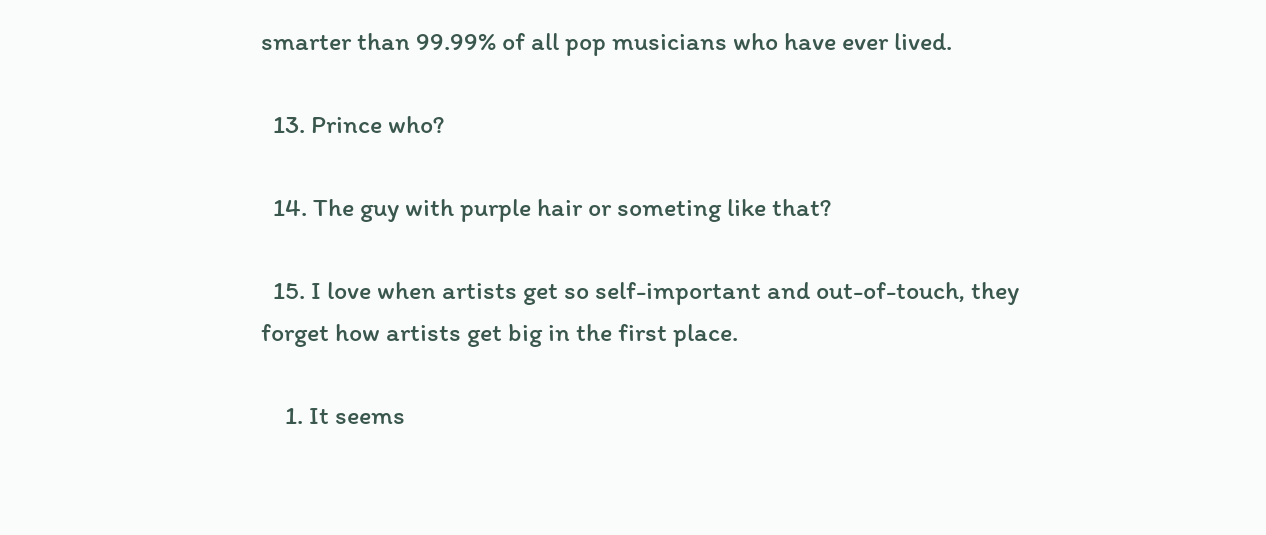smarter than 99.99% of all pop musicians who have ever lived.

  13. Prince who?

  14. The guy with purple hair or someting like that?

  15. I love when artists get so self-important and out-of-touch, they forget how artists get big in the first place.

    1. It seems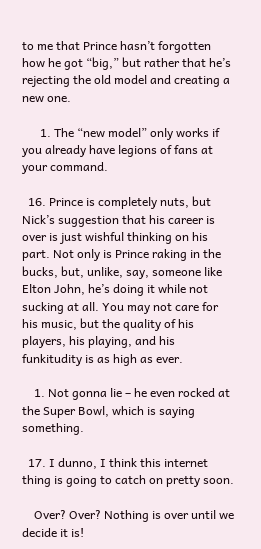to me that Prince hasn’t forgotten how he got “big,” but rather that he’s rejecting the old model and creating a new one.

      1. The “new model” only works if you already have legions of fans at your command.

  16. Prince is completely nuts, but Nick’s suggestion that his career is over is just wishful thinking on his part. Not only is Prince raking in the bucks, but, unlike, say, someone like Elton John, he’s doing it while not sucking at all. You may not care for his music, but the quality of his players, his playing, and his funkitudity is as high as ever.

    1. Not gonna lie – he even rocked at the Super Bowl, which is saying something.

  17. I dunno, I think this internet thing is going to catch on pretty soon.

    Over? Over? Nothing is over until we decide it is!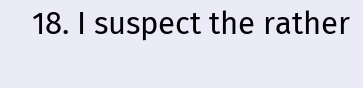18. I suspect the rather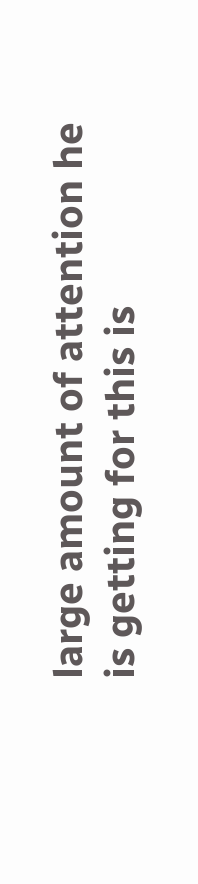large amount of attention he is getting for this is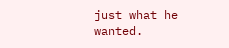just what he wanted.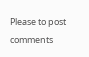Please to post comments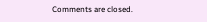Comments are closed.